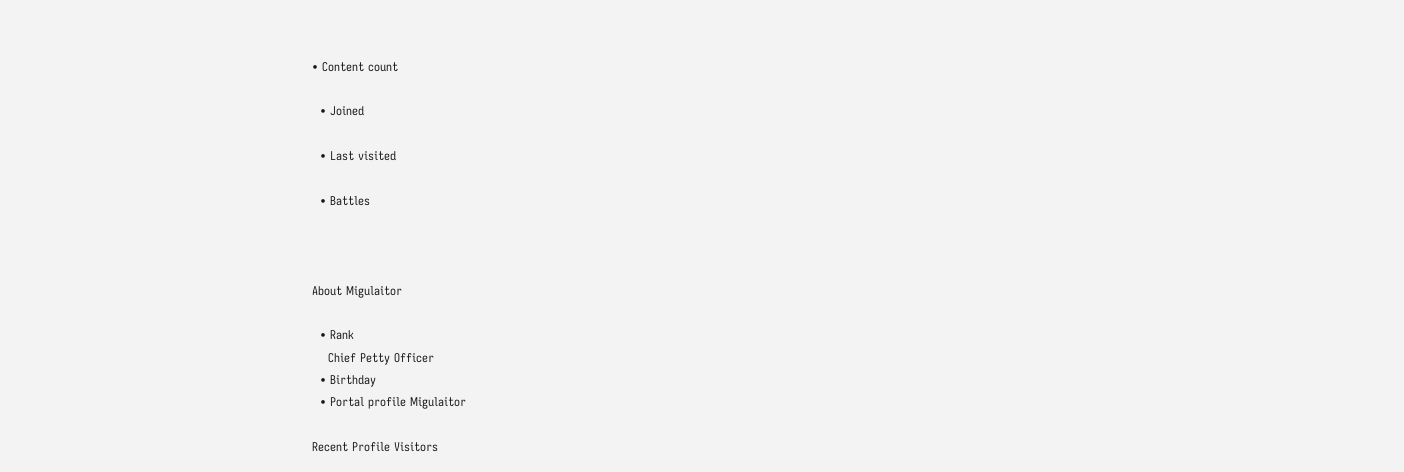• Content count

  • Joined

  • Last visited

  • Battles



About Migulaitor

  • Rank
    Chief Petty Officer
  • Birthday
  • Portal profile Migulaitor

Recent Profile Visitors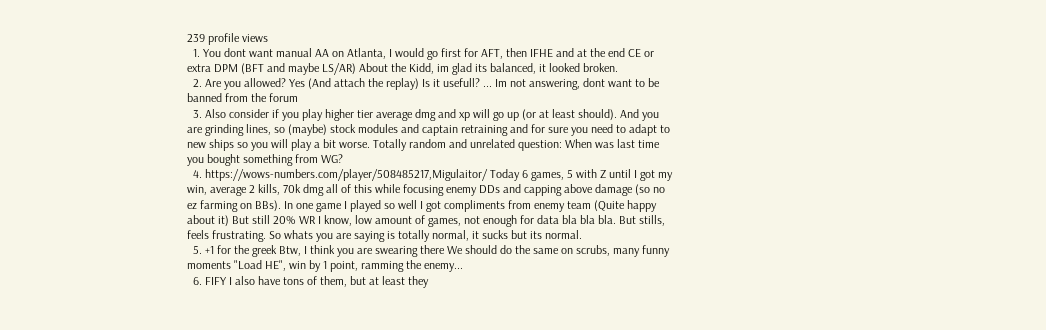239 profile views
  1. You dont want manual AA on Atlanta, I would go first for AFT, then IFHE and at the end CE or extra DPM (BFT and maybe LS/AR) About the Kidd, im glad its balanced, it looked broken.
  2. Are you allowed? Yes (And attach the replay) Is it usefull? ... Im not answering, dont want to be banned from the forum
  3. Also consider if you play higher tier average dmg and xp will go up (or at least should). And you are grinding lines, so (maybe) stock modules and captain retraining and for sure you need to adapt to new ships so you will play a bit worse. Totally random and unrelated question: When was last time you bought something from WG?
  4. https://wows-numbers.com/player/508485217,Migulaitor/ Today 6 games, 5 with Z until I got my win, average 2 kills, 70k dmg all of this while focusing enemy DDs and capping above damage (so no ez farming on BBs). In one game I played so well I got compliments from enemy team (Quite happy about it) But still 20% WR I know, low amount of games, not enough for data bla bla bla. But stills, feels frustrating. So whats you are saying is totally normal, it sucks but its normal.
  5. +1 for the greek Btw, I think you are swearing there We should do the same on scrubs, many funny moments "Load HE", win by 1 point, ramming the enemy...
  6. FIFY I also have tons of them, but at least they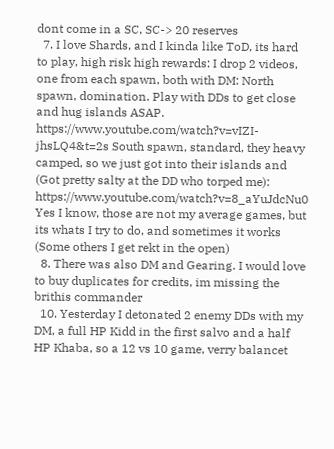dont come in a SC, SC-> 20 reserves
  7. I love Shards, and I kinda like ToD, its hard to play, high risk high rewards: I drop 2 videos, one from each spawn, both with DM: North spawn, domination. Play with DDs to get close and hug islands ASAP. https://www.youtube.com/watch?v=vIZI-jhsLQ4&t=2s South spawn, standard, they heavy camped, so we just got into their islands and (Got pretty salty at the DD who torped me): https://www.youtube.com/watch?v=8_aYuJdcNu0 Yes I know, those are not my average games, but its whats I try to do, and sometimes it works (Some others I get rekt in the open)
  8. There was also DM and Gearing. I would love to buy duplicates for credits, im missing the brithis commander
  10. Yesterday I detonated 2 enemy DDs with my DM, a full HP Kidd in the first salvo and a half HP Khaba, so a 12 vs 10 game, verry balancet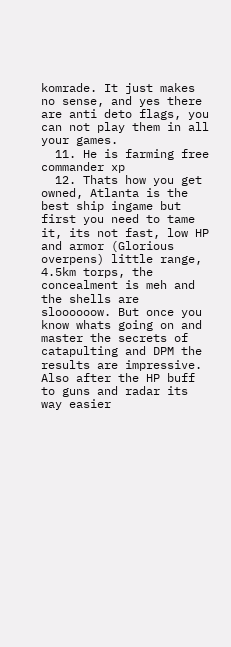komrade. It just makes no sense, and yes there are anti deto flags, you can not play them in all your games.
  11. He is farming free commander xp
  12. Thats how you get owned, Atlanta is the best ship ingame but first you need to tame it, its not fast, low HP and armor (Glorious overpens) little range, 4.5km torps, the concealment is meh and the shells are sloooooow. But once you know whats going on and master the secrets of catapulting and DPM the results are impressive. Also after the HP buff to guns and radar its way easier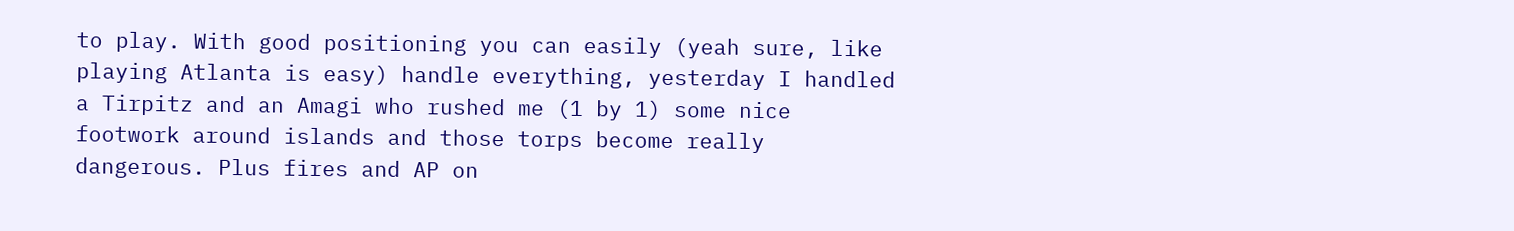to play. With good positioning you can easily (yeah sure, like playing Atlanta is easy) handle everything, yesterday I handled a Tirpitz and an Amagi who rushed me (1 by 1) some nice footwork around islands and those torps become really dangerous. Plus fires and AP on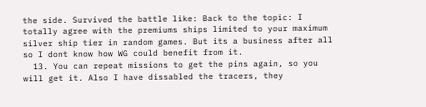the side. Survived the battle like: Back to the topic: I totally agree with the premiums ships limited to your maximum silver ship tier in random games. But its a business after all so I dont know how WG could benefit from it.
  13. You can repeat missions to get the pins again, so you will get it. Also I have dissabled the tracers, they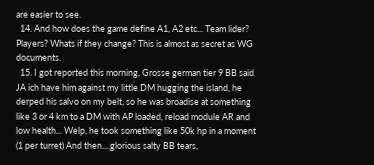are easier to see.
  14. And how does the game define A1, A2 etc... Team lider? Players? Whats if they change? This is almost as secret as WG documents.
  15. I got reported this morning, Grosse german tier 9 BB said JA ich have him against my little DM hugging the island, he derped his salvo on my belt, so he was broadise at something like 3 or 4 km to a DM with AP loaded, reload module AR and low health... Welp, he took something like 50k hp in a moment (1 per turret) And then....glorious salty BB tears,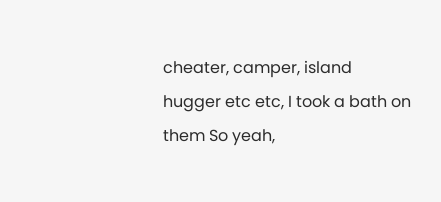cheater, camper, island hugger etc etc, I took a bath on them So yeah,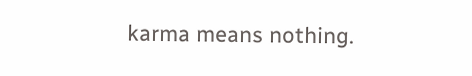karma means nothing.